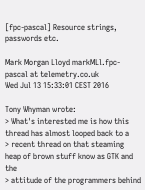[fpc-pascal] Resource strings, passwords etc.

Mark Morgan Lloyd markMLl.fpc-pascal at telemetry.co.uk
Wed Jul 13 15:33:01 CEST 2016

Tony Whyman wrote:
> What's interested me is how this thread has almost looped back to a
> recent thread on that steaming heap of brown stuff know as GTK and the
> attitude of the programmers behind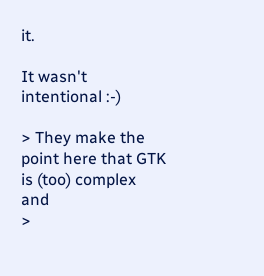it.

It wasn't intentional :-)

> They make the point here that GTK is (too) complex and
>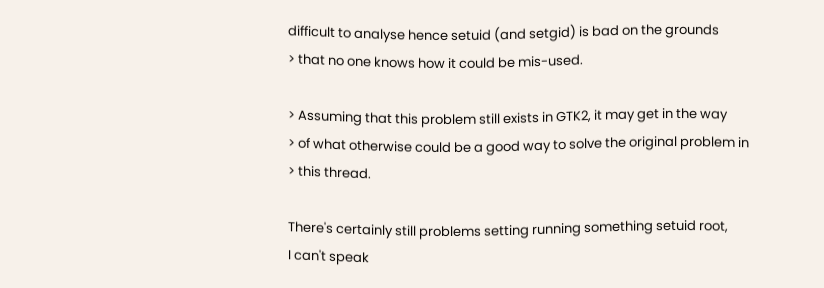difficult to analyse hence setuid (and setgid) is bad on the grounds
> that no one knows how it could be mis-used.

> Assuming that this problem still exists in GTK2, it may get in the way
> of what otherwise could be a good way to solve the original problem in
> this thread.

There's certainly still problems setting running something setuid root,
I can't speak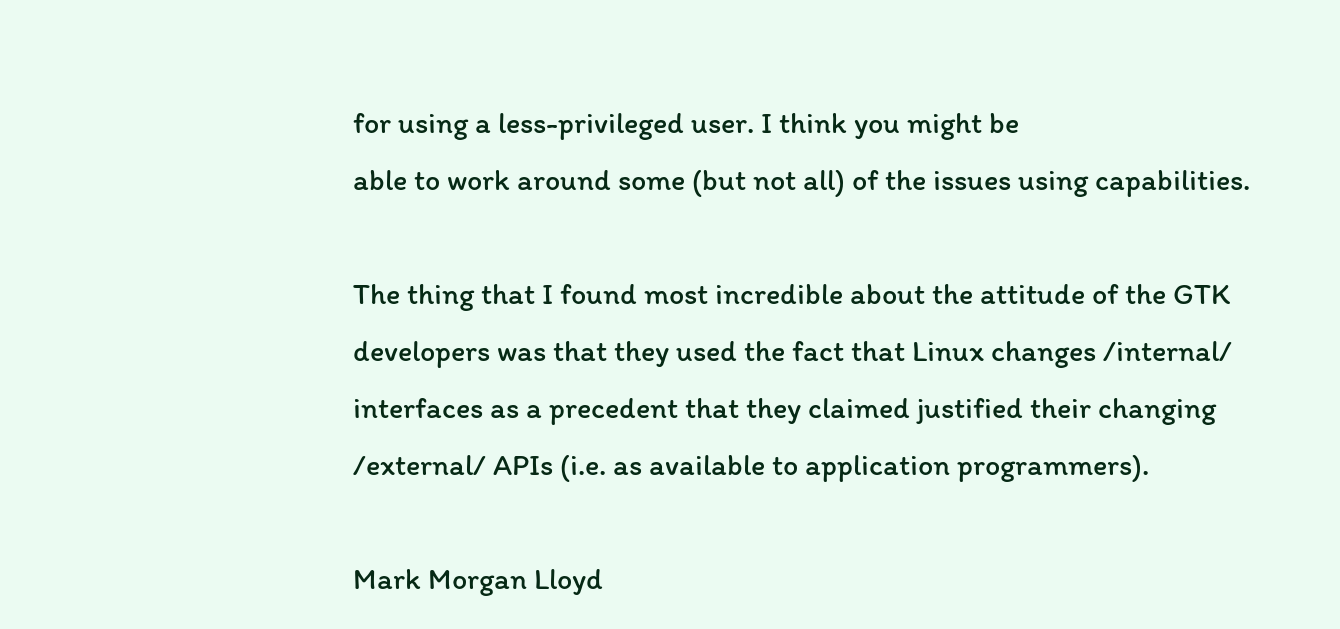for using a less-privileged user. I think you might be
able to work around some (but not all) of the issues using capabilities.

The thing that I found most incredible about the attitude of the GTK
developers was that they used the fact that Linux changes /internal/
interfaces as a precedent that they claimed justified their changing
/external/ APIs (i.e. as available to application programmers).

Mark Morgan Lloyd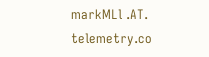markMLl .AT. telemetry.co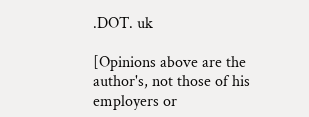.DOT. uk

[Opinions above are the author's, not those of his employers or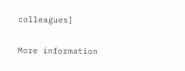colleagues]

More information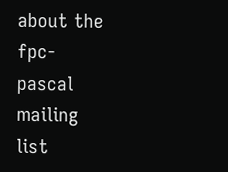about the fpc-pascal mailing list